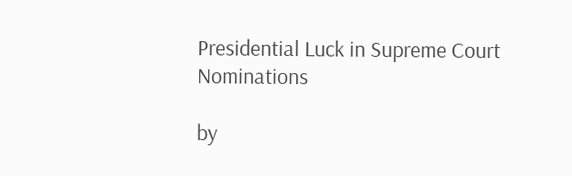Presidential Luck in Supreme Court Nominations

by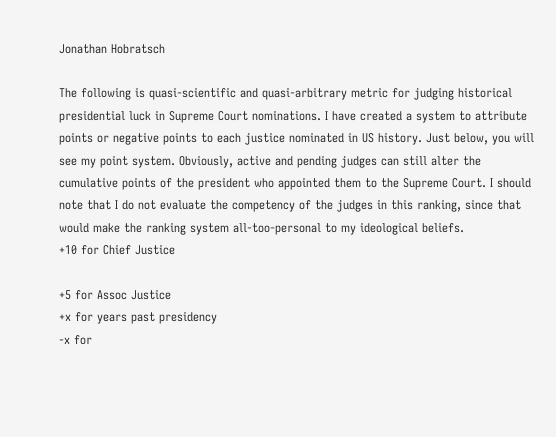Jonathan Hobratsch

The following is quasi-scientific and quasi-arbitrary metric for judging historical presidential luck in Supreme Court nominations. I have created a system to attribute points or negative points to each justice nominated in US history. Just below, you will see my point system. Obviously, active and pending judges can still alter the cumulative points of the president who appointed them to the Supreme Court. I should note that I do not evaluate the competency of the judges in this ranking, since that would make the ranking system all-too-personal to my ideological beliefs.
+10 for Chief Justice

+5 for Assoc Justice
+x for years past presidency
-x for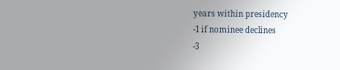years within presidency
-1 if nominee declines
-3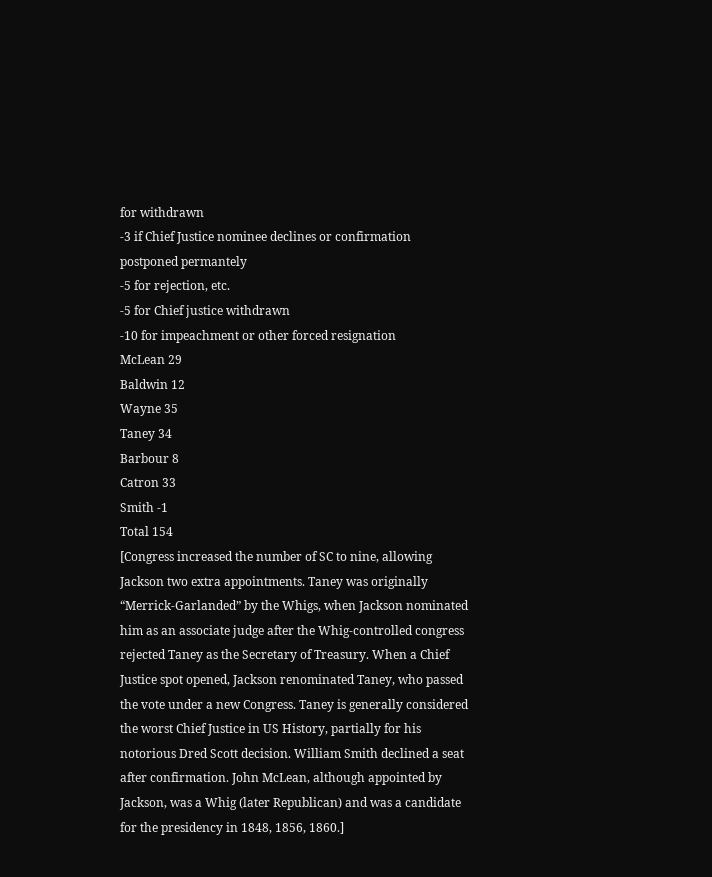for withdrawn
-3 if Chief Justice nominee declines or confirmation postponed permantely
-5 for rejection, etc.
-5 for Chief justice withdrawn
-10 for impeachment or other forced resignation
McLean 29
Baldwin 12
Wayne 35
Taney 34
Barbour 8
Catron 33
Smith -1
Total 154
[Congress increased the number of SC to nine, allowing Jackson two extra appointments. Taney was originally “Merrick-Garlanded” by the Whigs, when Jackson nominated him as an associate judge after the Whig-controlled congress rejected Taney as the Secretary of Treasury. When a Chief Justice spot opened, Jackson renominated Taney, who passed the vote under a new Congress. Taney is generally considered the worst Chief Justice in US History, partially for his notorious Dred Scott decision. William Smith declined a seat after confirmation. John McLean, although appointed by Jackson, was a Whig (later Republican) and was a candidate for the presidency in 1848, 1856, 1860.]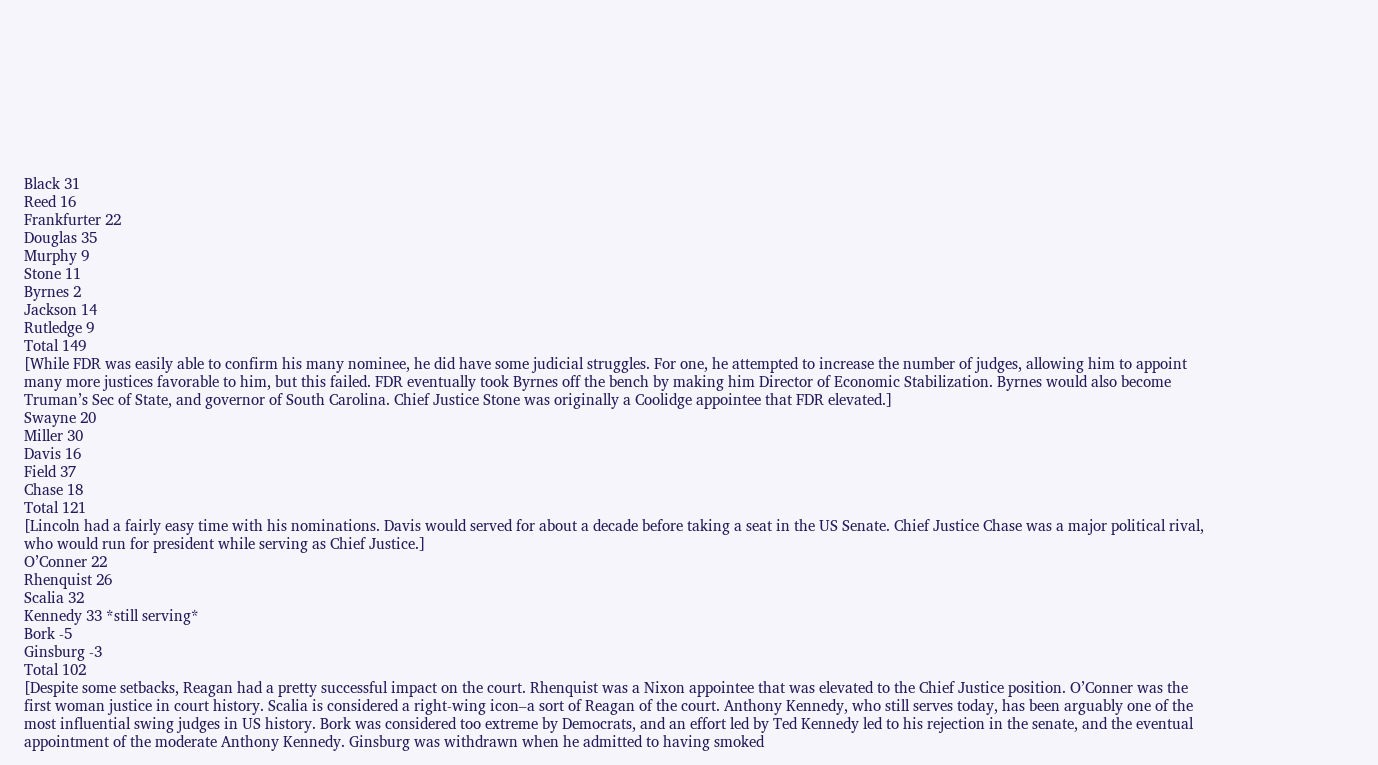Black 31
Reed 16
Frankfurter 22
Douglas 35
Murphy 9
Stone 11
Byrnes 2
Jackson 14
Rutledge 9
Total 149
[While FDR was easily able to confirm his many nominee, he did have some judicial struggles. For one, he attempted to increase the number of judges, allowing him to appoint many more justices favorable to him, but this failed. FDR eventually took Byrnes off the bench by making him Director of Economic Stabilization. Byrnes would also become Truman’s Sec of State, and governor of South Carolina. Chief Justice Stone was originally a Coolidge appointee that FDR elevated.]
Swayne 20
Miller 30
Davis 16
Field 37
Chase 18
Total 121
[Lincoln had a fairly easy time with his nominations. Davis would served for about a decade before taking a seat in the US Senate. Chief Justice Chase was a major political rival, who would run for president while serving as Chief Justice.]
O’Conner 22
Rhenquist 26
Scalia 32
Kennedy 33 *still serving*
Bork -5
Ginsburg -3
Total 102
[Despite some setbacks, Reagan had a pretty successful impact on the court. Rhenquist was a Nixon appointee that was elevated to the Chief Justice position. O’Conner was the first woman justice in court history. Scalia is considered a right-wing icon–a sort of Reagan of the court. Anthony Kennedy, who still serves today, has been arguably one of the most influential swing judges in US history. Bork was considered too extreme by Democrats, and an effort led by Ted Kennedy led to his rejection in the senate, and the eventual appointment of the moderate Anthony Kennedy. Ginsburg was withdrawn when he admitted to having smoked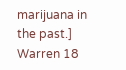marijuana in the past.]
Warren 18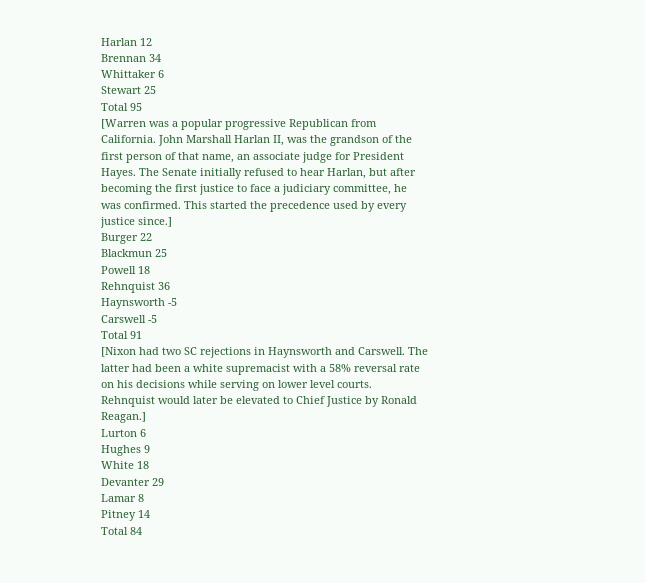Harlan 12
Brennan 34
Whittaker 6
Stewart 25
Total 95
[Warren was a popular progressive Republican from California. John Marshall Harlan II, was the grandson of the first person of that name, an associate judge for President Hayes. The Senate initially refused to hear Harlan, but after becoming the first justice to face a judiciary committee, he was confirmed. This started the precedence used by every justice since.]
Burger 22
Blackmun 25
Powell 18
Rehnquist 36
Haynsworth -5
Carswell -5
Total 91
[Nixon had two SC rejections in Haynsworth and Carswell. The latter had been a white supremacist with a 58% reversal rate on his decisions while serving on lower level courts. Rehnquist would later be elevated to Chief Justice by Ronald Reagan.]
Lurton 6
Hughes 9
White 18
Devanter 29
Lamar 8
Pitney 14
Total 84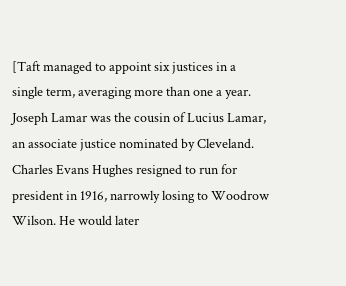[Taft managed to appoint six justices in a single term, averaging more than one a year. Joseph Lamar was the cousin of Lucius Lamar, an associate justice nominated by Cleveland. Charles Evans Hughes resigned to run for president in 1916, narrowly losing to Woodrow Wilson. He would later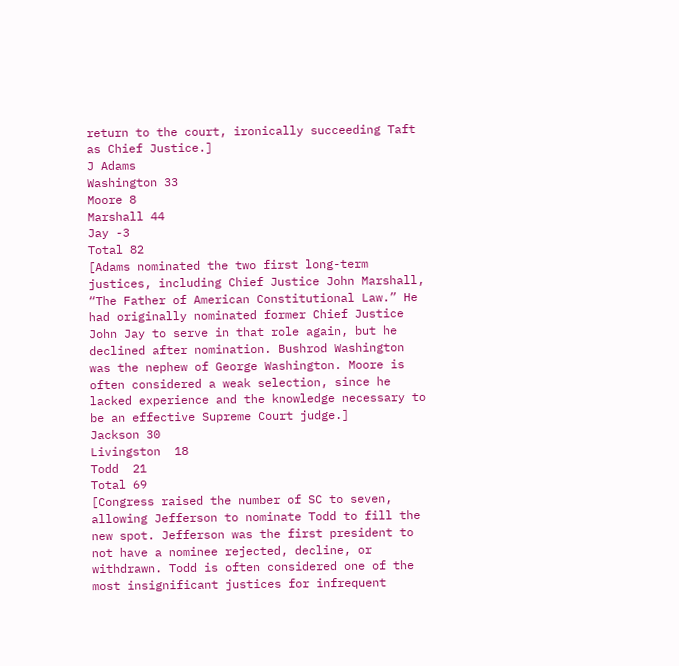return to the court, ironically succeeding Taft as Chief Justice.]
J Adams
Washington 33
Moore 8
Marshall 44
Jay -3
Total 82
[Adams nominated the two first long-term justices, including Chief Justice John Marshall, “The Father of American Constitutional Law.” He had originally nominated former Chief Justice John Jay to serve in that role again, but he declined after nomination. Bushrod Washington was the nephew of George Washington. Moore is often considered a weak selection, since he lacked experience and the knowledge necessary to be an effective Supreme Court judge.]
Jackson 30
Livingston  18
Todd  21
Total 69
[Congress raised the number of SC to seven, allowing Jefferson to nominate Todd to fill the new spot. Jefferson was the first president to not have a nominee rejected, decline, or withdrawn. Todd is often considered one of the most insignificant justices for infrequent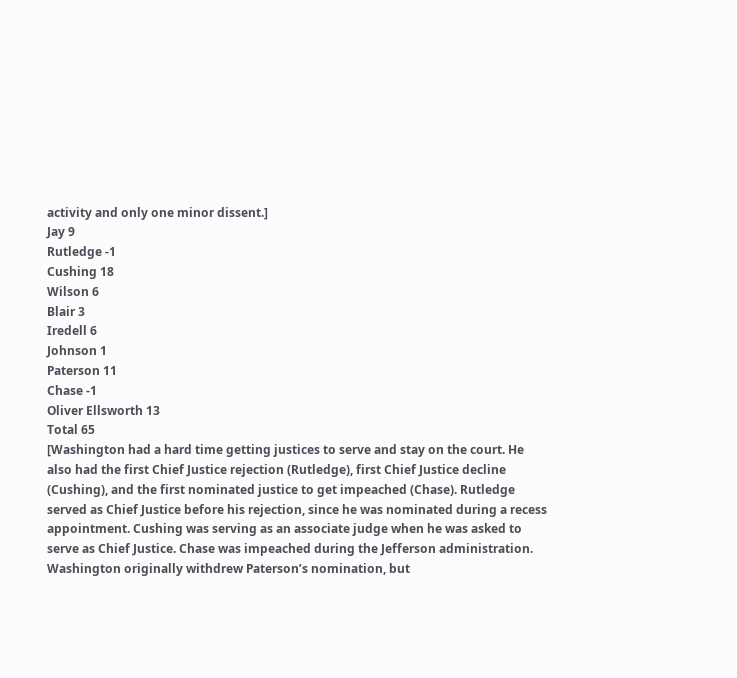activity and only one minor dissent.]
Jay 9
Rutledge -1
Cushing 18
Wilson 6
Blair 3
Iredell 6
Johnson 1
Paterson 11
Chase -1
Oliver Ellsworth 13
Total 65
[Washington had a hard time getting justices to serve and stay on the court. He also had the first Chief Justice rejection (Rutledge), first Chief Justice decline (Cushing), and the first nominated justice to get impeached (Chase). Rutledge served as Chief Justice before his rejection, since he was nominated during a recess appointment. Cushing was serving as an associate judge when he was asked to serve as Chief Justice. Chase was impeached during the Jefferson administration. Washington originally withdrew Paterson’s nomination, but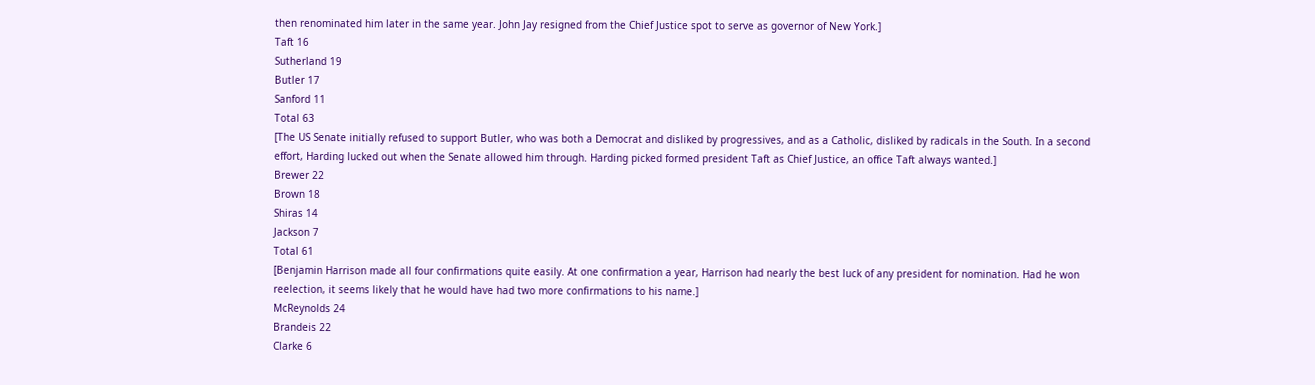then renominated him later in the same year. John Jay resigned from the Chief Justice spot to serve as governor of New York.]
Taft 16
Sutherland 19
Butler 17
Sanford 11
Total 63
[The US Senate initially refused to support Butler, who was both a Democrat and disliked by progressives, and as a Catholic, disliked by radicals in the South. In a second effort, Harding lucked out when the Senate allowed him through. Harding picked formed president Taft as Chief Justice, an office Taft always wanted.]
Brewer 22
Brown 18
Shiras 14
Jackson 7
Total 61
[Benjamin Harrison made all four confirmations quite easily. At one confirmation a year, Harrison had nearly the best luck of any president for nomination. Had he won reelection, it seems likely that he would have had two more confirmations to his name.]
McReynolds 24
Brandeis 22
Clarke 6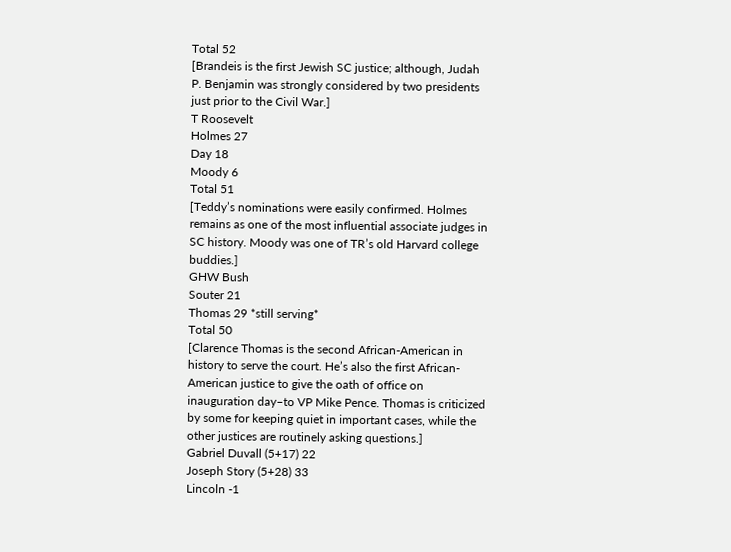Total 52
[Brandeis is the first Jewish SC justice; although, Judah P. Benjamin was strongly considered by two presidents just prior to the Civil War.]
T Roosevelt
Holmes 27
Day 18
Moody 6
Total 51
[Teddy’s nominations were easily confirmed. Holmes remains as one of the most influential associate judges in SC history. Moody was one of TR’s old Harvard college buddies.]
GHW Bush
Souter 21
Thomas 29 *still serving*
Total 50
[Clarence Thomas is the second African-American in history to serve the court. He’s also the first African-American justice to give the oath of office on inauguration day–to VP Mike Pence. Thomas is criticized by some for keeping quiet in important cases, while the other justices are routinely asking questions.]
Gabriel Duvall (5+17) 22
Joseph Story (5+28) 33
Lincoln -1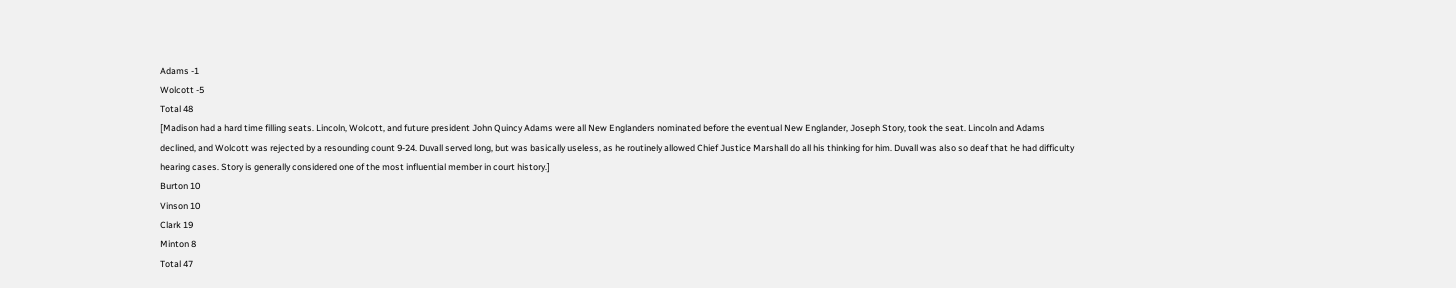Adams -1
Wolcott -5
Total 48
[Madison had a hard time filling seats. Lincoln, Wolcott, and future president John Quincy Adams were all New Englanders nominated before the eventual New Englander, Joseph Story, took the seat. Lincoln and Adams declined, and Wolcott was rejected by a resounding count 9-24. Duvall served long, but was basically useless, as he routinely allowed Chief Justice Marshall do all his thinking for him. Duvall was also so deaf that he had difficulty hearing cases. Story is generally considered one of the most influential member in court history.]
Burton 10
Vinson 10
Clark 19
Minton 8
Total 47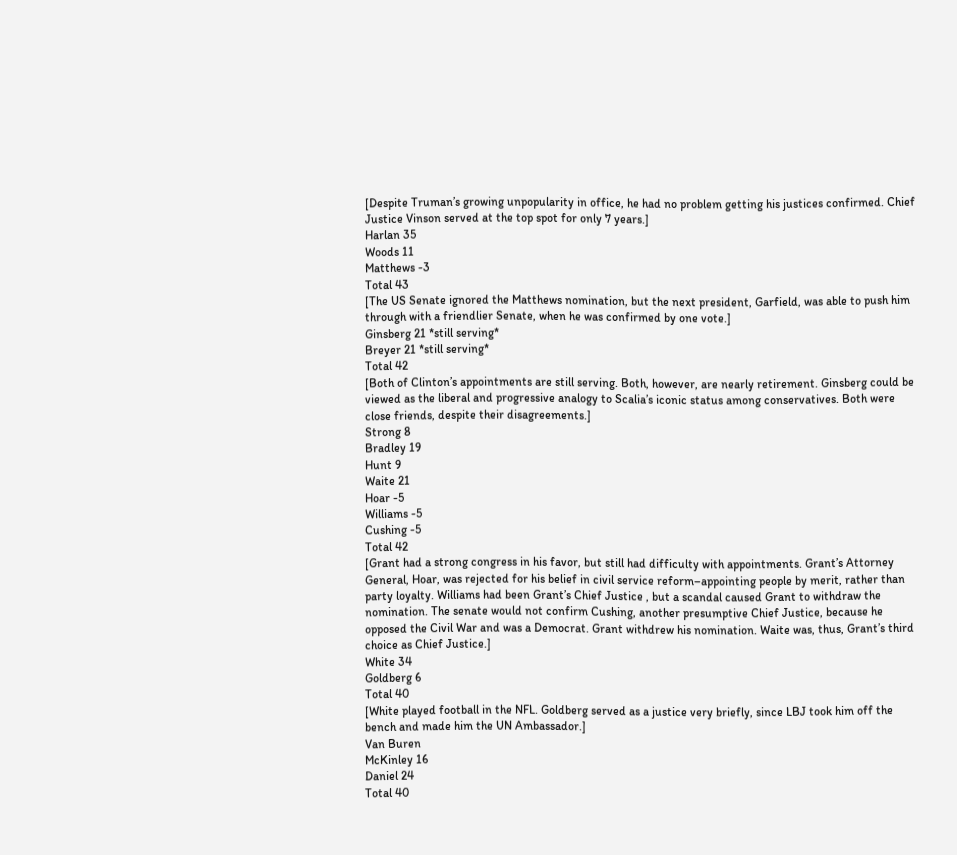[Despite Truman’s growing unpopularity in office, he had no problem getting his justices confirmed. Chief Justice Vinson served at the top spot for only 7 years.]
Harlan 35
Woods 11
Matthews -3
Total 43
[The US Senate ignored the Matthews nomination, but the next president, Garfield, was able to push him through with a friendlier Senate, when he was confirmed by one vote.]
Ginsberg 21 *still serving*
Breyer 21 *still serving*
Total 42
[Both of Clinton’s appointments are still serving. Both, however, are nearly retirement. Ginsberg could be viewed as the liberal and progressive analogy to Scalia’s iconic status among conservatives. Both were close friends, despite their disagreements.]
Strong 8
Bradley 19
Hunt 9
Waite 21
Hoar -5
Williams -5
Cushing -5
Total 42
[Grant had a strong congress in his favor, but still had difficulty with appointments. Grant’s Attorney General, Hoar, was rejected for his belief in civil service reform–appointing people by merit, rather than party loyalty. Williams had been Grant’s Chief Justice , but a scandal caused Grant to withdraw the nomination. The senate would not confirm Cushing, another presumptive Chief Justice, because he opposed the Civil War and was a Democrat. Grant withdrew his nomination. Waite was, thus, Grant’s third choice as Chief Justice.]
White 34
Goldberg 6
Total 40
[White played football in the NFL. Goldberg served as a justice very briefly, since LBJ took him off the bench and made him the UN Ambassador.]
Van Buren
McKinley 16
Daniel 24
Total 40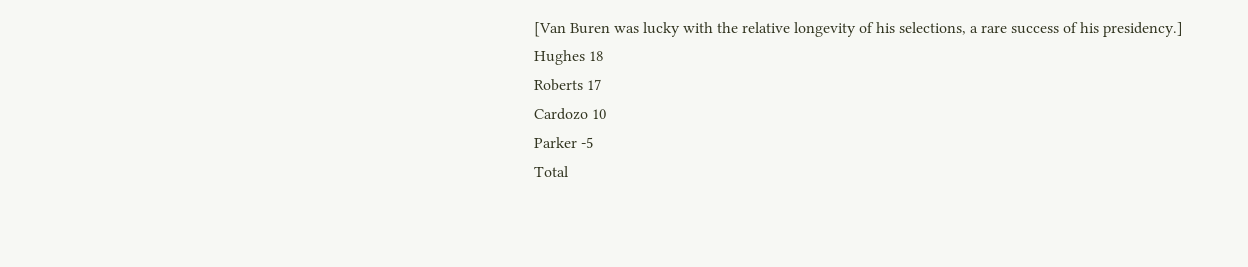[Van Buren was lucky with the relative longevity of his selections, a rare success of his presidency.]
Hughes 18
Roberts 17
Cardozo 10
Parker -5
Total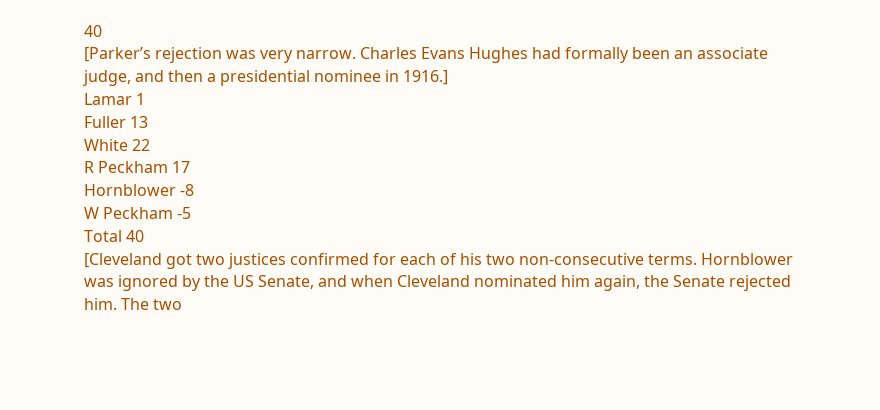40
[Parker’s rejection was very narrow. Charles Evans Hughes had formally been an associate judge, and then a presidential nominee in 1916.]
Lamar 1
Fuller 13
White 22
R Peckham 17
Hornblower -8
W Peckham -5
Total 40
[Cleveland got two justices confirmed for each of his two non-consecutive terms. Hornblower was ignored by the US Senate, and when Cleveland nominated him again, the Senate rejected him. The two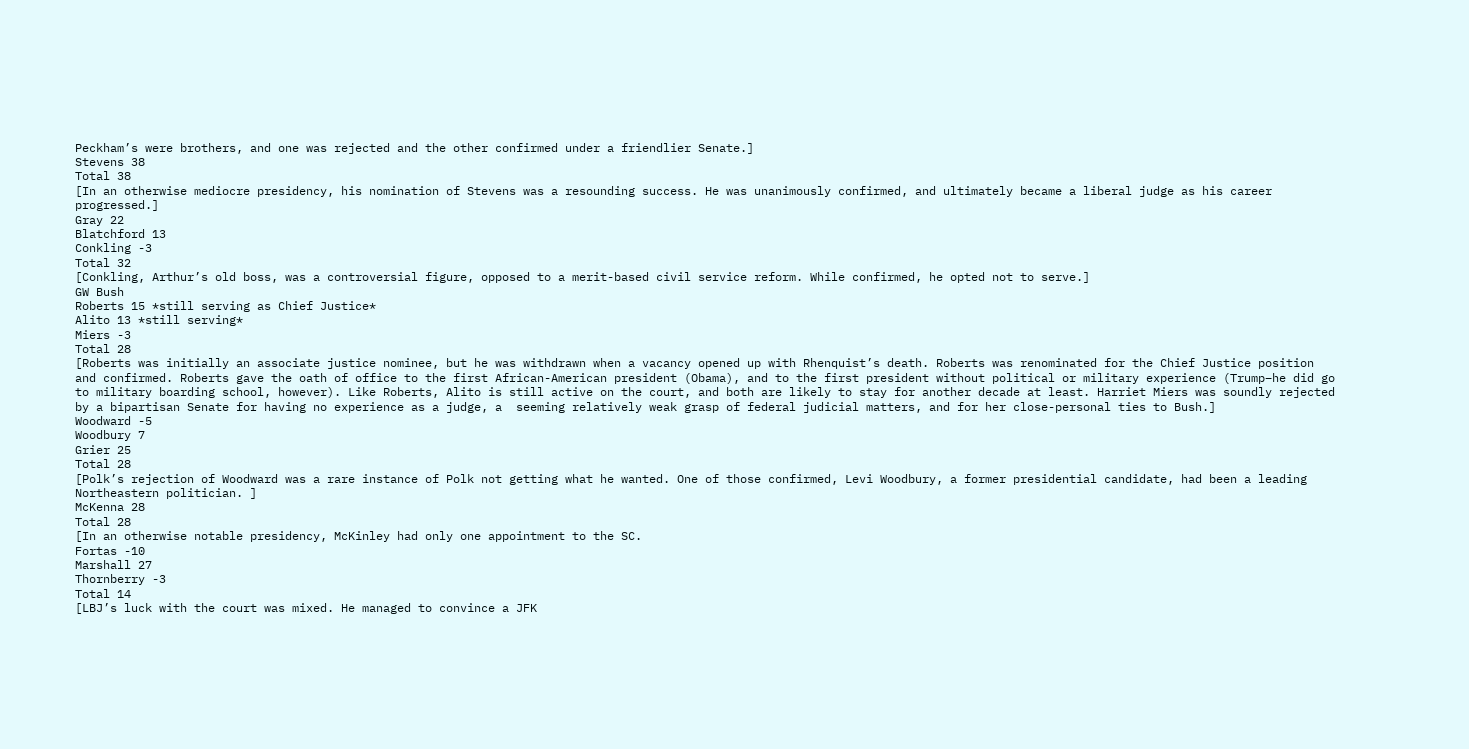Peckham’s were brothers, and one was rejected and the other confirmed under a friendlier Senate.]
Stevens 38
Total 38
[In an otherwise mediocre presidency, his nomination of Stevens was a resounding success. He was unanimously confirmed, and ultimately became a liberal judge as his career progressed.]
Gray 22
Blatchford 13
Conkling -3
Total 32
[Conkling, Arthur’s old boss, was a controversial figure, opposed to a merit-based civil service reform. While confirmed, he opted not to serve.]
GW Bush
Roberts 15 *still serving as Chief Justice*
Alito 13 *still serving*
Miers -3
Total 28
[Roberts was initially an associate justice nominee, but he was withdrawn when a vacancy opened up with Rhenquist’s death. Roberts was renominated for the Chief Justice position and confirmed. Roberts gave the oath of office to the first African-American president (Obama), and to the first president without political or military experience (Trump–he did go to military boarding school, however). Like Roberts, Alito is still active on the court, and both are likely to stay for another decade at least. Harriet Miers was soundly rejected by a bipartisan Senate for having no experience as a judge, a  seeming relatively weak grasp of federal judicial matters, and for her close-personal ties to Bush.]
Woodward -5
Woodbury 7
Grier 25
Total 28
[Polk’s rejection of Woodward was a rare instance of Polk not getting what he wanted. One of those confirmed, Levi Woodbury, a former presidential candidate, had been a leading Northeastern politician. ]
McKenna 28
Total 28
[In an otherwise notable presidency, McKinley had only one appointment to the SC.
Fortas -10
Marshall 27
Thornberry -3
Total 14
[LBJ’s luck with the court was mixed. He managed to convince a JFK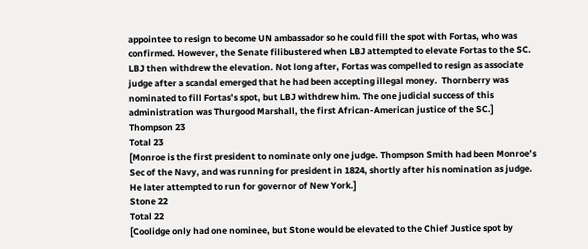appointee to resign to become UN ambassador so he could fill the spot with Fortas, who was confirmed. However, the Senate filibustered when LBJ attempted to elevate Fortas to the SC. LBJ then withdrew the elevation. Not long after, Fortas was compelled to resign as associate judge after a scandal emerged that he had been accepting illegal money.  Thornberry was nominated to fill Fortas’s spot, but LBJ withdrew him. The one judicial success of this administration was Thurgood Marshall, the first African-American justice of the SC.]
Thompson 23
Total 23
[Monroe is the first president to nominate only one judge. Thompson Smith had been Monroe’s Sec of the Navy, and was running for president in 1824, shortly after his nomination as judge. He later attempted to run for governor of New York.]
Stone 22
Total 22
[Coolidge only had one nominee, but Stone would be elevated to the Chief Justice spot by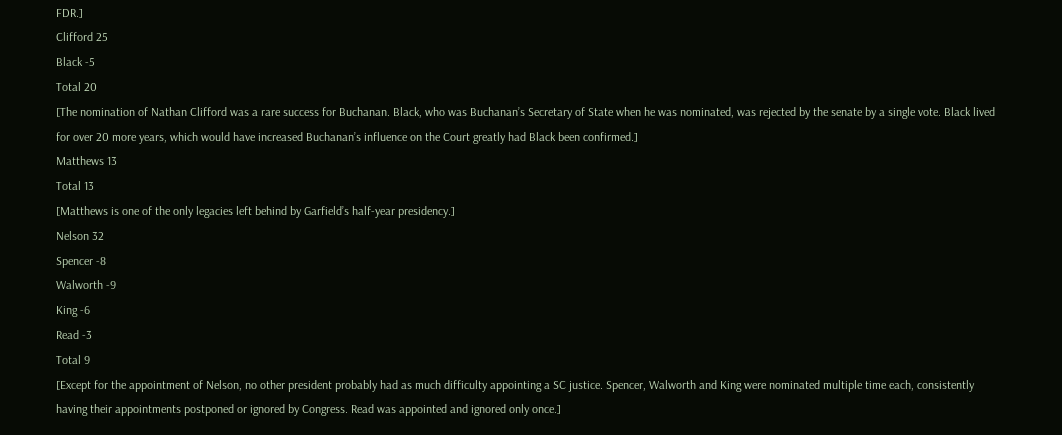FDR.]
Clifford 25
Black -5
Total 20
[The nomination of Nathan Clifford was a rare success for Buchanan. Black, who was Buchanan’s Secretary of State when he was nominated, was rejected by the senate by a single vote. Black lived for over 20 more years, which would have increased Buchanan’s influence on the Court greatly had Black been confirmed.]
Matthews 13
Total 13
[Matthews is one of the only legacies left behind by Garfield’s half-year presidency.]
Nelson 32
Spencer -8
Walworth -9
King -6
Read -3
Total 9
[Except for the appointment of Nelson, no other president probably had as much difficulty appointing a SC justice. Spencer, Walworth and King were nominated multiple time each, consistently having their appointments postponed or ignored by Congress. Read was appointed and ignored only once.]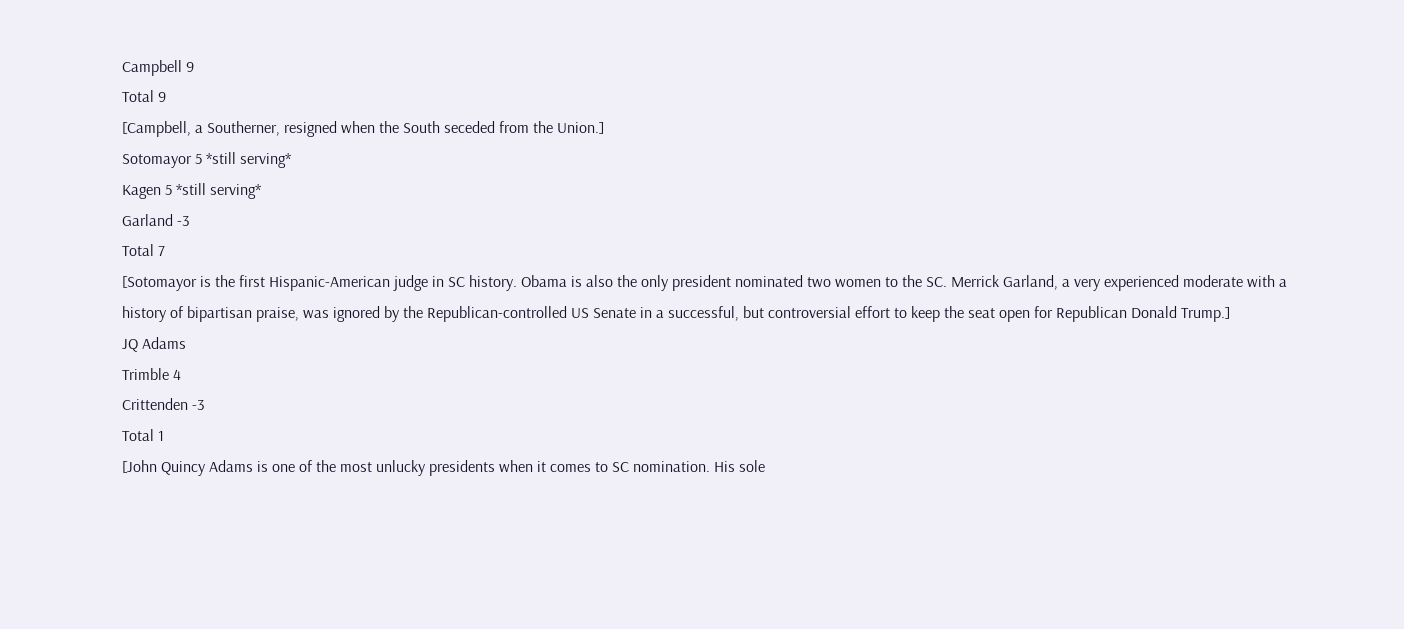Campbell 9
Total 9
[Campbell, a Southerner, resigned when the South seceded from the Union.]
Sotomayor 5 *still serving*
Kagen 5 *still serving*
Garland -3
Total 7
[Sotomayor is the first Hispanic-American judge in SC history. Obama is also the only president nominated two women to the SC. Merrick Garland, a very experienced moderate with a history of bipartisan praise, was ignored by the Republican-controlled US Senate in a successful, but controversial effort to keep the seat open for Republican Donald Trump.]
JQ Adams
Trimble 4
Crittenden -3
Total 1
[John Quincy Adams is one of the most unlucky presidents when it comes to SC nomination. His sole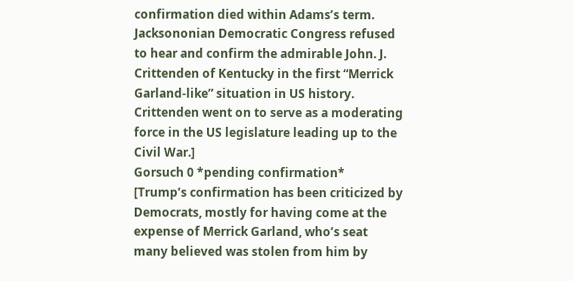confirmation died within Adams’s term. Jacksononian Democratic Congress refused to hear and confirm the admirable John. J. Crittenden of Kentucky in the first “Merrick Garland-like” situation in US history. Crittenden went on to serve as a moderating force in the US legislature leading up to the Civil War.]
Gorsuch 0 *pending confirmation*
[Trump’s confirmation has been criticized by Democrats, mostly for having come at the expense of Merrick Garland, who’s seat many believed was stolen from him by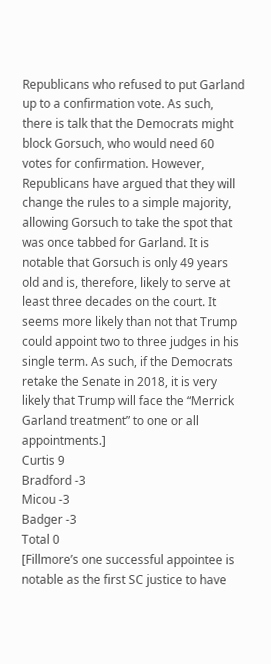Republicans who refused to put Garland up to a confirmation vote. As such, there is talk that the Democrats might block Gorsuch, who would need 60 votes for confirmation. However, Republicans have argued that they will change the rules to a simple majority, allowing Gorsuch to take the spot that was once tabbed for Garland. It is notable that Gorsuch is only 49 years old and is, therefore, likely to serve at least three decades on the court. It seems more likely than not that Trump could appoint two to three judges in his single term. As such, if the Democrats retake the Senate in 2018, it is very likely that Trump will face the “Merrick Garland treatment” to one or all appointments.]
Curtis 9
Bradford -3
Micou -3
Badger -3
Total 0
[Fillmore’s one successful appointee is notable as the first SC justice to have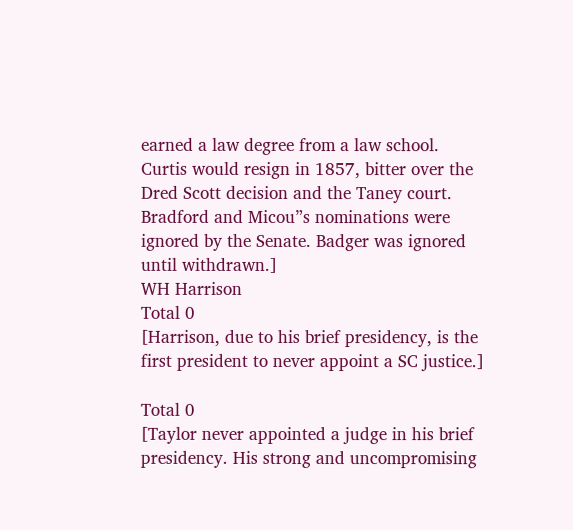earned a law degree from a law school. Curtis would resign in 1857, bitter over the Dred Scott decision and the Taney court. Bradford and Micou”s nominations were ignored by the Senate. Badger was ignored until withdrawn.]
WH Harrison
Total 0
[Harrison, due to his brief presidency, is the first president to never appoint a SC justice.]

Total 0
[Taylor never appointed a judge in his brief presidency. His strong and uncompromising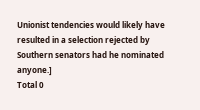Unionist tendencies would likely have resulted in a selection rejected by Southern senators had he nominated anyone.]
Total 0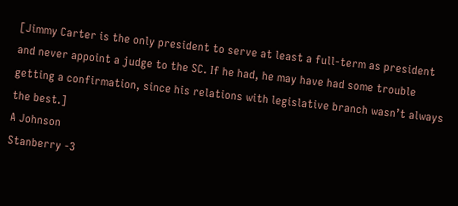[Jimmy Carter is the only president to serve at least a full-term as president and never appoint a judge to the SC. If he had, he may have had some trouble getting a confirmation, since his relations with legislative branch wasn’t always the best.]
A Johnson
Stanberry -3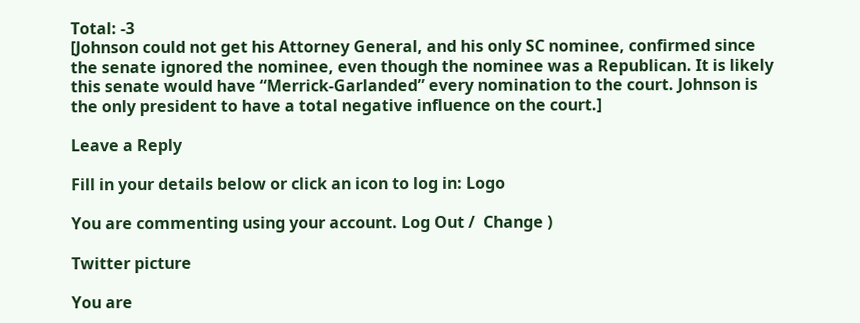Total: -3
[Johnson could not get his Attorney General, and his only SC nominee, confirmed since the senate ignored the nominee, even though the nominee was a Republican. It is likely this senate would have “Merrick-Garlanded” every nomination to the court. Johnson is the only president to have a total negative influence on the court.]

Leave a Reply

Fill in your details below or click an icon to log in: Logo

You are commenting using your account. Log Out /  Change )

Twitter picture

You are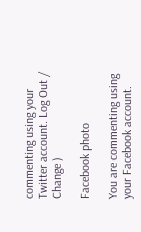commenting using your Twitter account. Log Out /  Change )

Facebook photo

You are commenting using your Facebook account.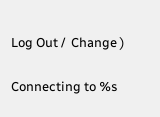Log Out /  Change )

Connecting to %s